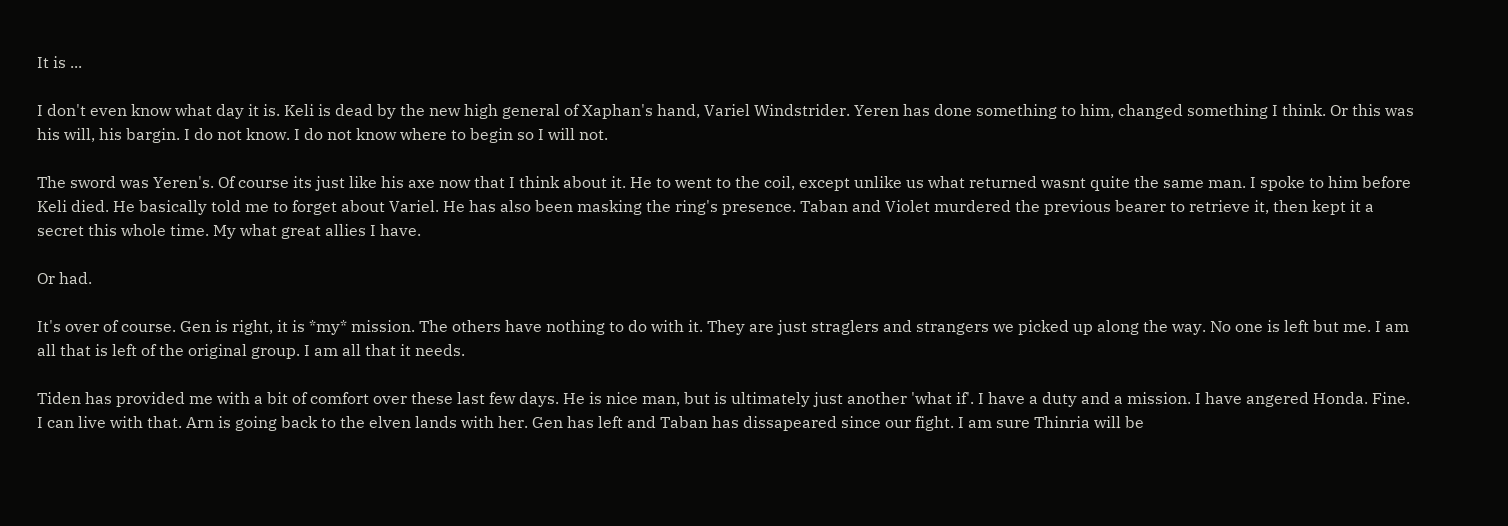It is ...

I don't even know what day it is. Keli is dead by the new high general of Xaphan's hand, Variel Windstrider. Yeren has done something to him, changed something I think. Or this was his will, his bargin. I do not know. I do not know where to begin so I will not.

The sword was Yeren's. Of course its just like his axe now that I think about it. He to went to the coil, except unlike us what returned wasnt quite the same man. I spoke to him before Keli died. He basically told me to forget about Variel. He has also been masking the ring's presence. Taban and Violet murdered the previous bearer to retrieve it, then kept it a secret this whole time. My what great allies I have.

Or had.

It's over of course. Gen is right, it is *my* mission. The others have nothing to do with it. They are just straglers and strangers we picked up along the way. No one is left but me. I am all that is left of the original group. I am all that it needs.

Tiden has provided me with a bit of comfort over these last few days. He is nice man, but is ultimately just another 'what if'. I have a duty and a mission. I have angered Honda. Fine. I can live with that. Arn is going back to the elven lands with her. Gen has left and Taban has dissapeared since our fight. I am sure Thinria will be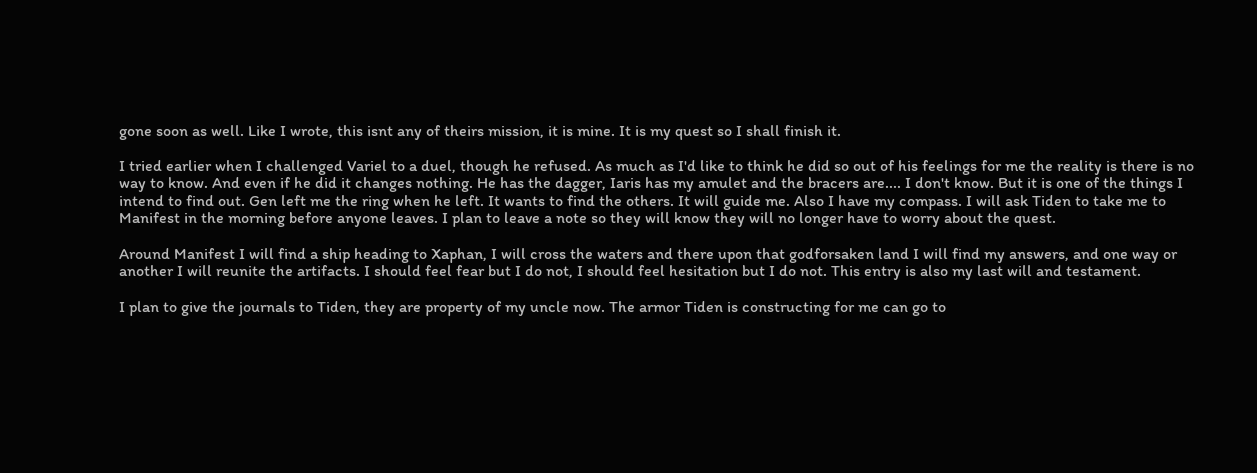gone soon as well. Like I wrote, this isnt any of theirs mission, it is mine. It is my quest so I shall finish it.

I tried earlier when I challenged Variel to a duel, though he refused. As much as I'd like to think he did so out of his feelings for me the reality is there is no way to know. And even if he did it changes nothing. He has the dagger, Iaris has my amulet and the bracers are.... I don't know. But it is one of the things I intend to find out. Gen left me the ring when he left. It wants to find the others. It will guide me. Also I have my compass. I will ask Tiden to take me to Manifest in the morning before anyone leaves. I plan to leave a note so they will know they will no longer have to worry about the quest.

Around Manifest I will find a ship heading to Xaphan, I will cross the waters and there upon that godforsaken land I will find my answers, and one way or another I will reunite the artifacts. I should feel fear but I do not, I should feel hesitation but I do not. This entry is also my last will and testament.

I plan to give the journals to Tiden, they are property of my uncle now. The armor Tiden is constructing for me can go to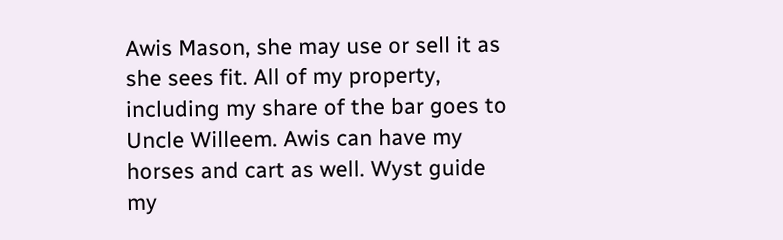Awis Mason, she may use or sell it as she sees fit. All of my property, including my share of the bar goes to  Uncle Willeem. Awis can have my horses and cart as well. Wyst guide my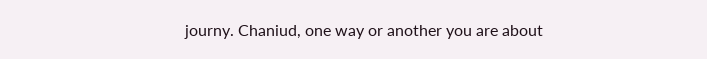journy. Chaniud, one way or another you are about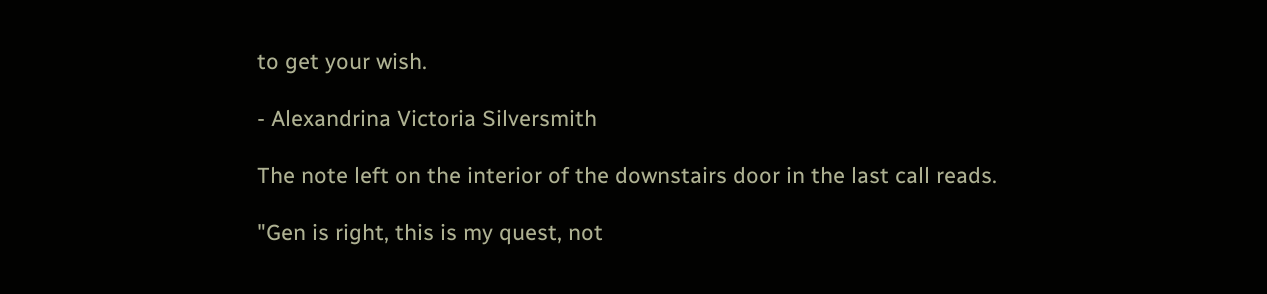to get your wish.

- Alexandrina Victoria Silversmith

The note left on the interior of the downstairs door in the last call reads.

"Gen is right, this is my quest, not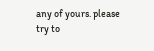any of yours. please try to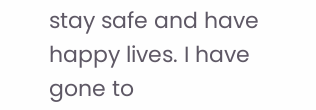stay safe and have happy lives. I have gone to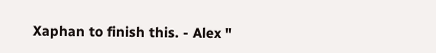Xaphan to finish this. - Alex "